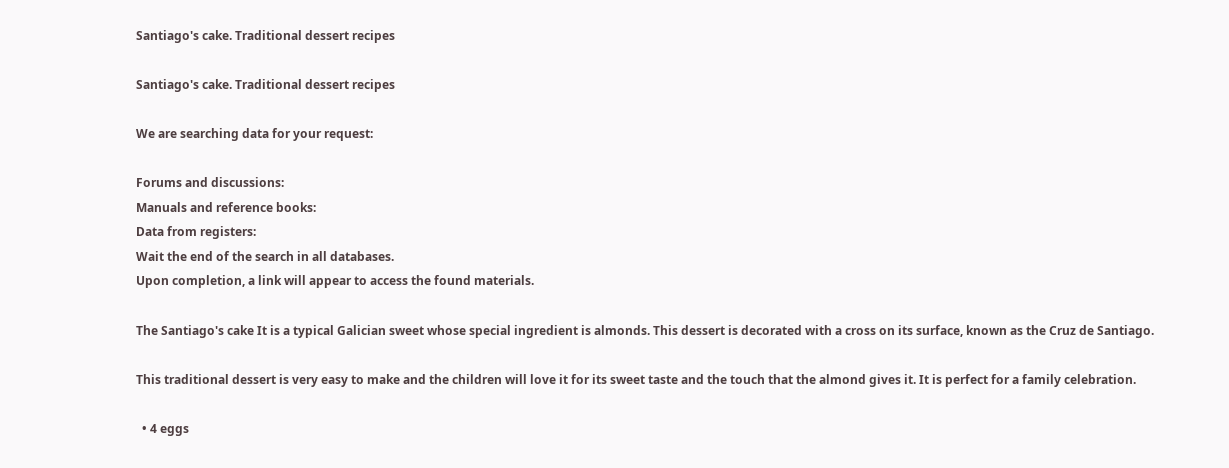Santiago's cake. Traditional dessert recipes

Santiago's cake. Traditional dessert recipes

We are searching data for your request:

Forums and discussions:
Manuals and reference books:
Data from registers:
Wait the end of the search in all databases.
Upon completion, a link will appear to access the found materials.

The Santiago's cake It is a typical Galician sweet whose special ingredient is almonds. This dessert is decorated with a cross on its surface, known as the Cruz de Santiago.

This traditional dessert is very easy to make and the children will love it for its sweet taste and the touch that the almond gives it. It is perfect for a family celebration.

  • 4 eggs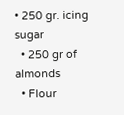• 250 gr. icing sugar
  • 250 gr of almonds
  • Flour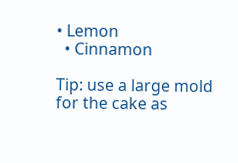• Lemon
  • Cinnamon

Tip: use a large mold for the cake as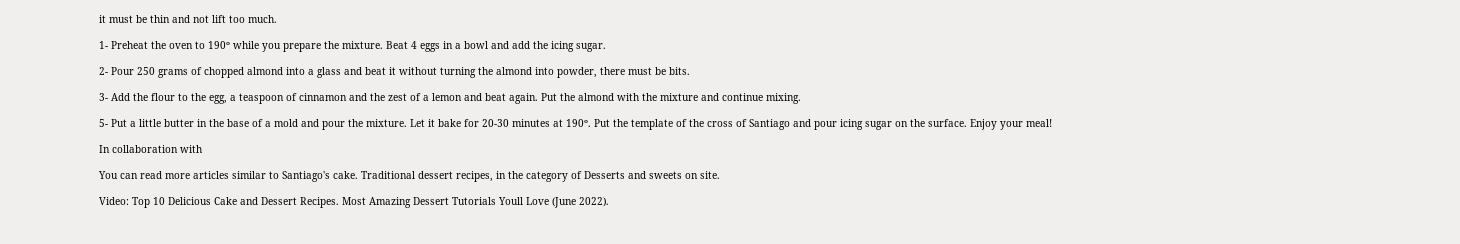it must be thin and not lift too much.

1- Preheat the oven to 190º while you prepare the mixture. Beat 4 eggs in a bowl and add the icing sugar.

2- Pour 250 grams of chopped almond into a glass and beat it without turning the almond into powder, there must be bits.

3- Add the flour to the egg, a teaspoon of cinnamon and the zest of a lemon and beat again. Put the almond with the mixture and continue mixing.

5- Put a little butter in the base of a mold and pour the mixture. Let it bake for 20-30 minutes at 190º. Put the template of the cross of Santiago and pour icing sugar on the surface. Enjoy your meal!

In collaboration with

You can read more articles similar to Santiago's cake. Traditional dessert recipes, in the category of Desserts and sweets on site.

Video: Top 10 Delicious Cake and Dessert Recipes. Most Amazing Dessert Tutorials Youll Love (June 2022).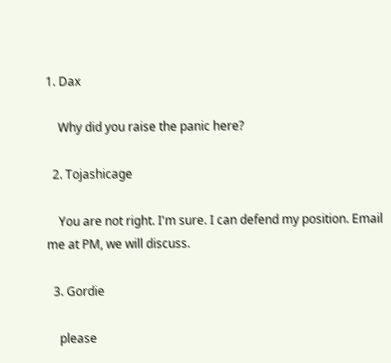1. Dax

    Why did you raise the panic here?

  2. Tojashicage

    You are not right. I'm sure. I can defend my position. Email me at PM, we will discuss.

  3. Gordie

    please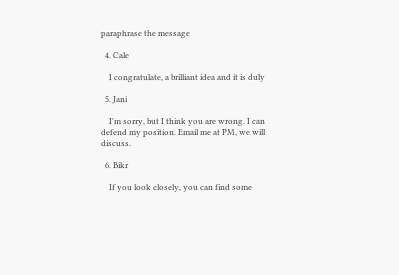paraphrase the message

  4. Cale

    I congratulate, a brilliant idea and it is duly

  5. Jani

    I'm sorry, but I think you are wrong. I can defend my position. Email me at PM, we will discuss.

  6. Bikr

    If you look closely, you can find some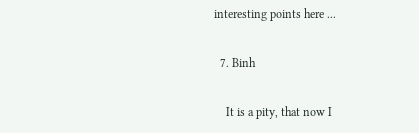interesting points here ...

  7. Binh

    It is a pity, that now I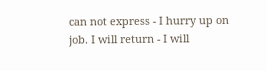can not express - I hurry up on job. I will return - I will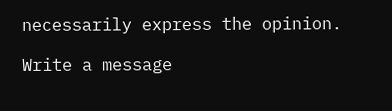necessarily express the opinion.

Write a message